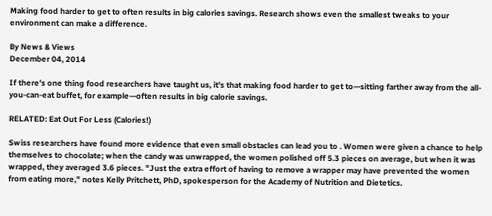Making food harder to get to often results in big calories savings. Research shows even the smallest tweaks to your environment can make a difference.

By News & Views
December 04, 2014

If there's one thing food researchers have taught us, it's that making food harder to get to—sitting farther away from the all-you-can-eat buffet, for example—often results in big calorie savings.

RELATED: Eat Out For Less (Calories!)

Swiss researchers have found more evidence that even small obstacles can lead you to . Women were given a chance to help themselves to chocolate; when the candy was unwrapped, the women polished off 5.3 pieces on average, but when it was wrapped, they averaged 3.6 pieces. "Just the extra effort of having to remove a wrapper may have prevented the women from eating more," notes Kelly Pritchett, PhD, spokesperson for the Academy of Nutrition and Dietetics.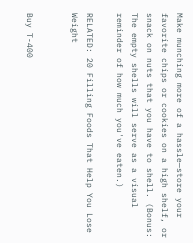Make munching more of a hassle—store your favorite chips or cookies on a high shelf, or snack on nuts that you have to shell. (Bonus: The empty shells will serve as a visual reminder of how much you've eaten.)

RELATED: 20 Filling Foods That Help You Lose Weight


Buy T-400